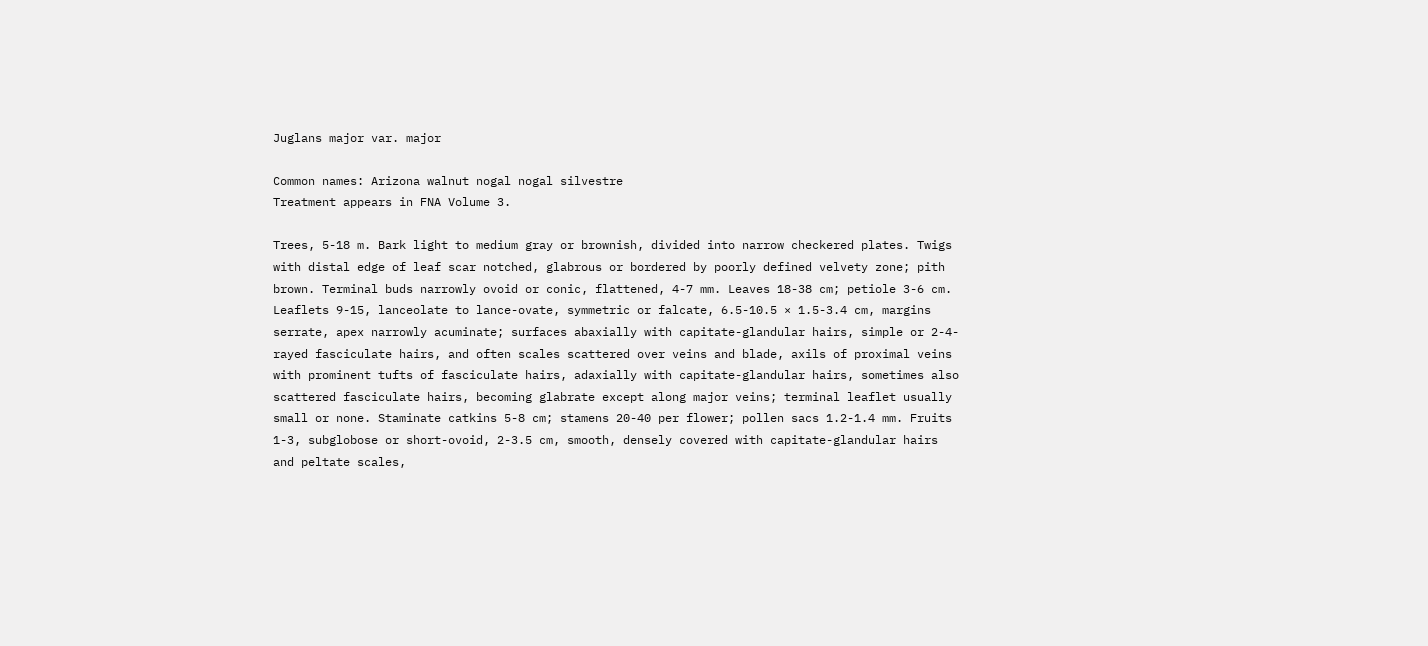Juglans major var. major

Common names: Arizona walnut nogal nogal silvestre
Treatment appears in FNA Volume 3.

Trees, 5-18 m. Bark light to medium gray or brownish, divided into narrow checkered plates. Twigs with distal edge of leaf scar notched, glabrous or bordered by poorly defined velvety zone; pith brown. Terminal buds narrowly ovoid or conic, flattened, 4-7 mm. Leaves 18-38 cm; petiole 3-6 cm. Leaflets 9-15, lanceolate to lance-ovate, symmetric or falcate, 6.5-10.5 × 1.5-3.4 cm, margins serrate, apex narrowly acuminate; surfaces abaxially with capitate-glandular hairs, simple or 2-4-rayed fasciculate hairs, and often scales scattered over veins and blade, axils of proximal veins with prominent tufts of fasciculate hairs, adaxially with capitate-glandular hairs, sometimes also scattered fasciculate hairs, becoming glabrate except along major veins; terminal leaflet usually small or none. Staminate catkins 5-8 cm; stamens 20-40 per flower; pollen sacs 1.2-1.4 mm. Fruits 1-3, subglobose or short-ovoid, 2-3.5 cm, smooth, densely covered with capitate-glandular hairs and peltate scales,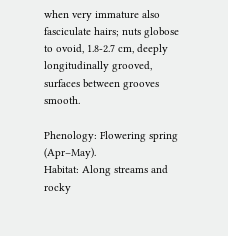when very immature also fasciculate hairs; nuts globose to ovoid, 1.8-2.7 cm, deeply longitudinally grooved, surfaces between grooves smooth.

Phenology: Flowering spring (Apr–May).
Habitat: Along streams and rocky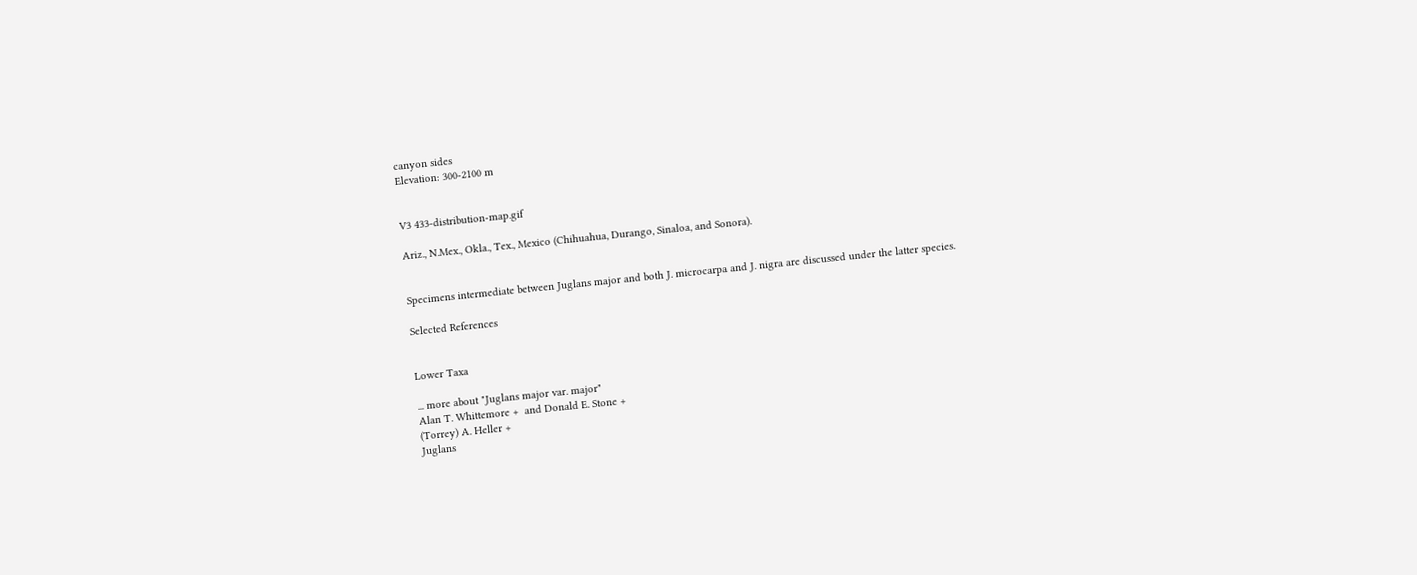canyon sides
Elevation: 300-2100 m


V3 433-distribution-map.gif

Ariz., N.Mex., Okla., Tex., Mexico (Chihuahua, Durango, Sinaloa, and Sonora).


Specimens intermediate between Juglans major and both J. microcarpa and J. nigra are discussed under the latter species.

Selected References


Lower Taxa

... more about "Juglans major var. major"
Alan T. Whittemore +  and Donald E. Stone +
(Torrey) A. Heller +
Juglans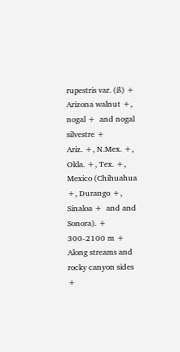rupestris var. (ß) +
Arizona walnut +, nogal +  and nogal silvestre +
Ariz. +, N.Mex. +, Okla. +, Tex. +, Mexico (Chihuahua +, Durango +, Sinaloa +  and and Sonora). +
300-2100 m +
Along streams and rocky canyon sides +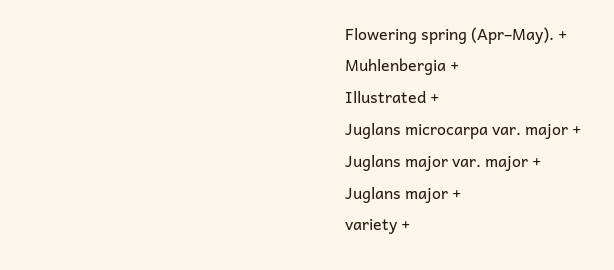Flowering spring (Apr–May). +
Muhlenbergia +
Illustrated +
Juglans microcarpa var. major +
Juglans major var. major +
Juglans major +
variety +